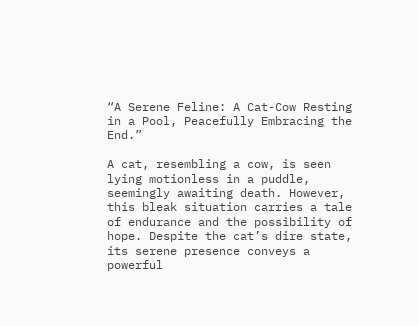“A Serene Feline: A Cat-Cow Resting in a Pool, Peacefully Embracing the End.”

A cat, resembling a cow, is seen lying motionless in a puddle, seemingly awaiting death. However, this bleak situation carries a tale of endurance and the possibility of hope. Despite the cat’s dire state, its serene presence conveys a powerful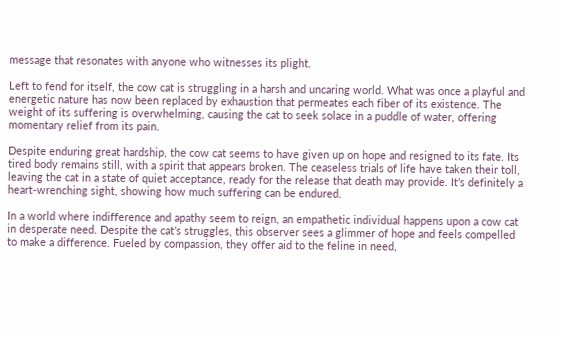message that resonates with anyone who witnesses its plight.

Left to fend for itself, the cow cat is struggling in a harsh and uncaring world. What was once a playful and energetic nature has now been replaced by exhaustion that permeates each fiber of its existence. The weight of its suffering is overwhelming, causing the cat to seek solace in a puddle of water, offering momentary relief from its pain.

Despite enduring great hardship, the cow cat seems to have given up on hope and resigned to its fate. Its tired body remains still, with a spirit that appears broken. The ceaseless trials of life have taken their toll, leaving the cat in a state of quiet acceptance, ready for the release that death may provide. It’s definitely a heart-wrenching sight, showing how much suffering can be endured.

In a world where indifference and apathy seem to reign, an empathetic individual happens upon a cow cat in desperate need. Despite the cat’s struggles, this observer sees a glimmer of hope and feels compelled to make a difference. Fueled by compassion, they offer aid to the feline in need,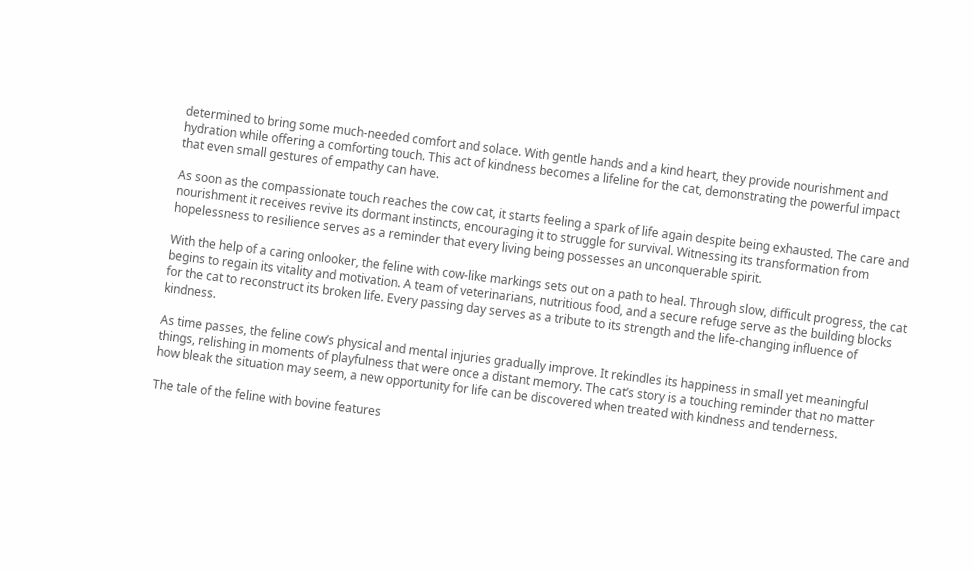determined to bring some much-needed comfort and solace. With gentle hands and a kind heart, they provide nourishment and hydration while offering a comforting touch. This act of kindness becomes a lifeline for the cat, demonstrating the powerful impact that even small gestures of empathy can have.

As soon as the compassionate touch reaches the cow cat, it starts feeling a spark of life again despite being exhausted. The care and nourishment it receives revive its dormant instincts, encouraging it to struggle for survival. Witnessing its transformation from hopelessness to resilience serves as a reminder that every living being possesses an unconquerable spirit.

With the help of a caring onlooker, the feline with cow-like markings sets out on a path to heal. Through slow, difficult progress, the cat begins to regain its vitality and motivation. A team of veterinarians, nutritious food, and a secure refuge serve as the building blocks for the cat to reconstruct its broken life. Every passing day serves as a tribute to its strength and the life-changing influence of kindness.

As time passes, the feline cow’s physical and mental injuries gradually improve. It rekindles its happiness in small yet meaningful things, relishing in moments of playfulness that were once a distant memory. The cat’s story is a touching reminder that no matter how bleak the situation may seem, a new opportunity for life can be discovered when treated with kindness and tenderness.

The tale of the feline with bovine features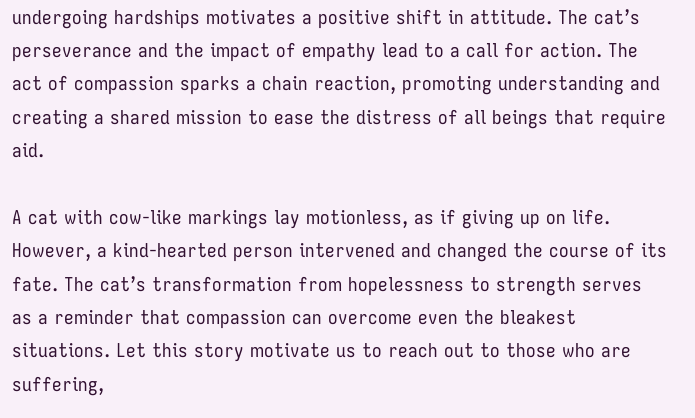undergoing hardships motivates a positive shift in attitude. The cat’s perseverance and the impact of empathy lead to a call for action. The act of compassion sparks a chain reaction, promoting understanding and creating a shared mission to ease the distress of all beings that require aid.

A cat with cow-like markings lay motionless, as if giving up on life. However, a kind-hearted person intervened and changed the course of its fate. The cat’s transformation from hopelessness to strength serves as a reminder that compassion can overcome even the bleakest situations. Let this story motivate us to reach out to those who are suffering,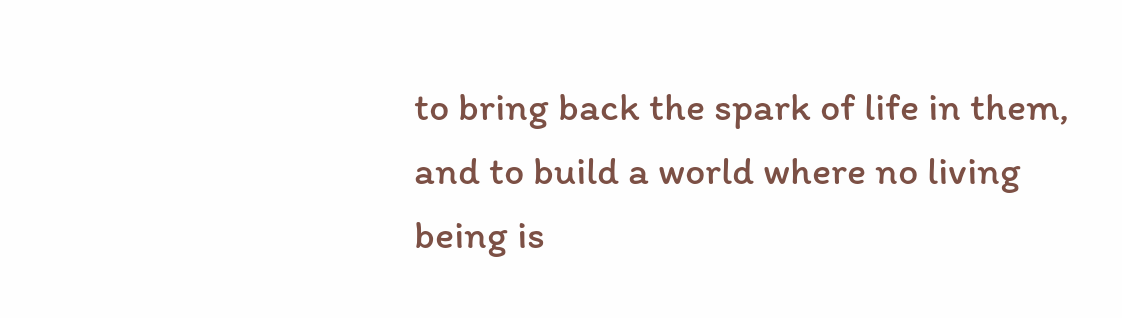to bring back the spark of life in them, and to build a world where no living being is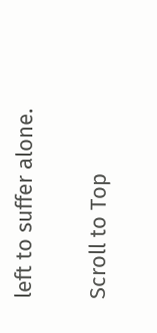left to suffer alone.

Scroll to Top